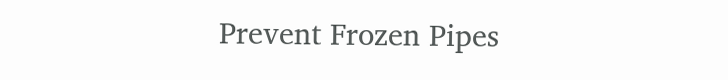Prevent Frozen Pipes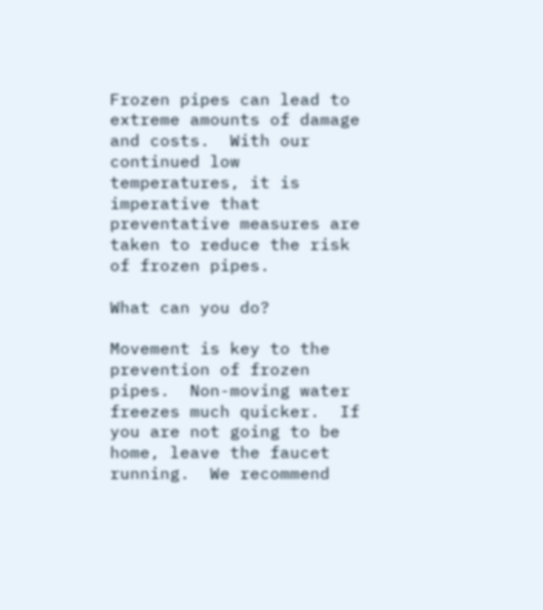Frozen pipes can lead to extreme amounts of damage and costs.  With our continued low temperatures, it is imperative that preventative measures are taken to reduce the risk of frozen pipes.

What can you do?

Movement is key to the prevention of frozen pipes.  Non-moving water freezes much quicker.  If you are not going to be home, leave the faucet running.  We recommend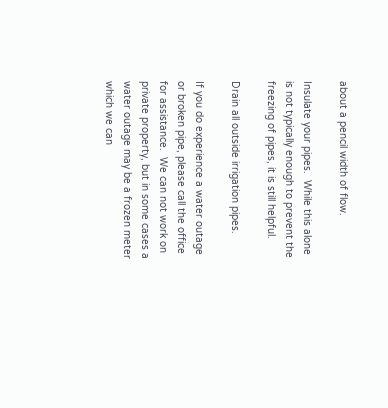about a pencil width of flow.

Insulate your pipes.  While this alone is not typically enough to prevent the freezing of pipes, it is still helpful.

Drain all outside irrigation pipes.

If you do experience a water outage or broken pipe, please call the office for assistance.  We can not work on private property, but in some cases a water outage may be a frozen meter which we can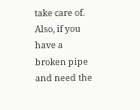take care of.  Also, if you have a broken pipe and need the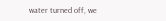water turned off, we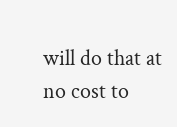will do that at no cost to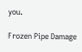you.

Frozen Pipe Damage